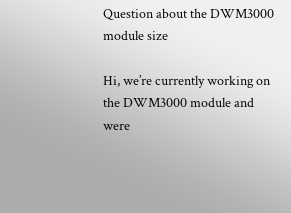Question about the DWM3000 module size

Hi, we’re currently working on the DWM3000 module and were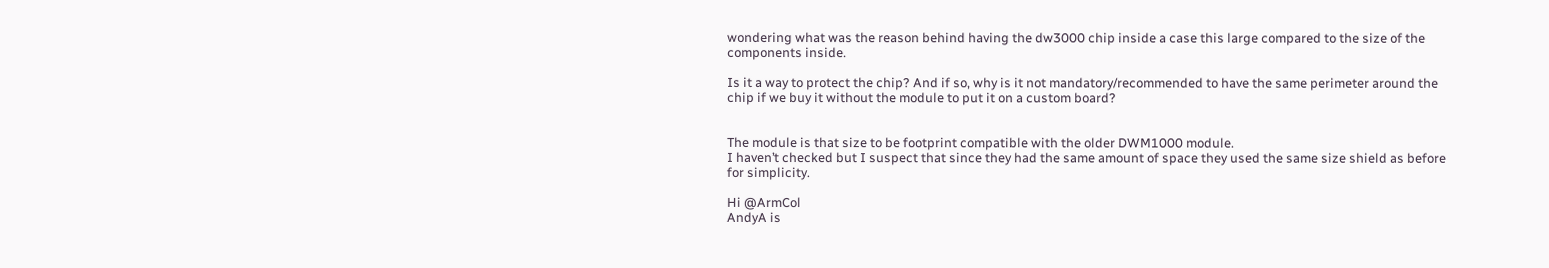wondering what was the reason behind having the dw3000 chip inside a case this large compared to the size of the components inside.

Is it a way to protect the chip? And if so, why is it not mandatory/recommended to have the same perimeter around the chip if we buy it without the module to put it on a custom board?


The module is that size to be footprint compatible with the older DWM1000 module.
I haven’t checked but I suspect that since they had the same amount of space they used the same size shield as before for simplicity.

Hi @ArmCol
AndyA is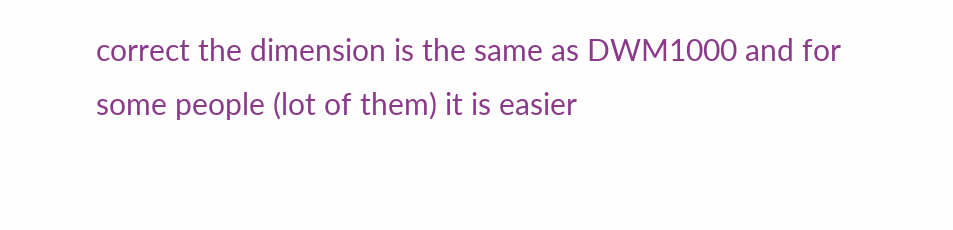correct the dimension is the same as DWM1000 and for some people (lot of them) it is easier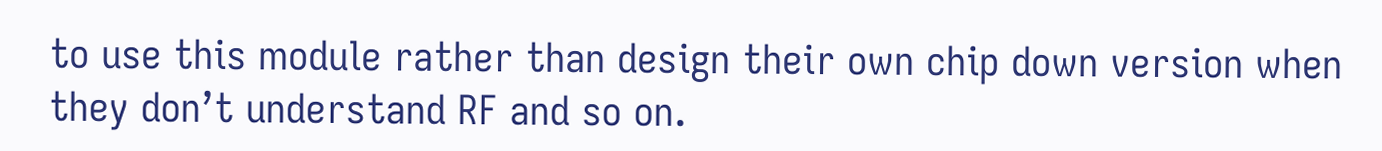to use this module rather than design their own chip down version when they don’t understand RF and so on.